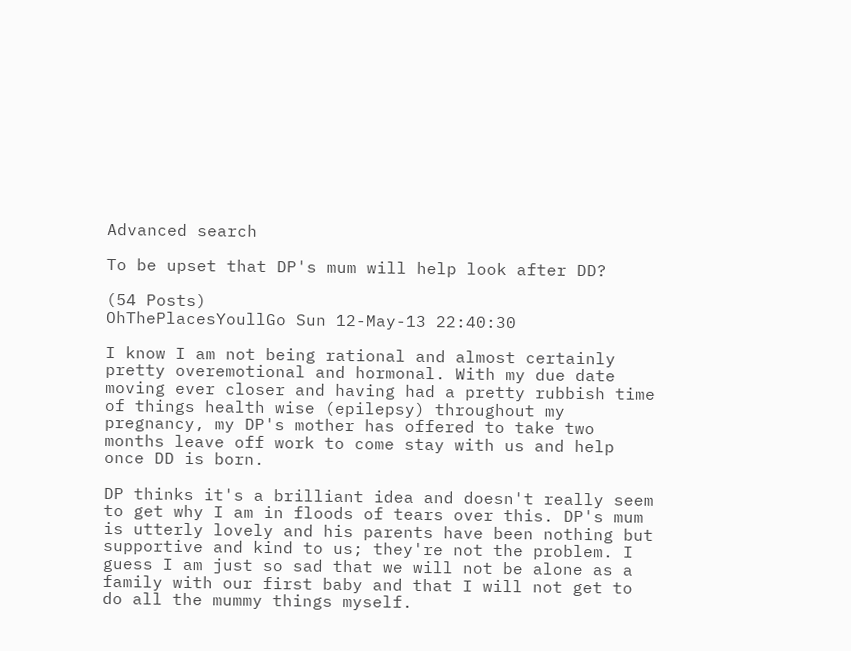Advanced search

To be upset that DP's mum will help look after DD?

(54 Posts)
OhThePlacesYoullGo Sun 12-May-13 22:40:30

I know I am not being rational and almost certainly pretty overemotional and hormonal. With my due date moving ever closer and having had a pretty rubbish time of things health wise (epilepsy) throughout my pregnancy, my DP's mother has offered to take two months leave off work to come stay with us and help once DD is born.

DP thinks it's a brilliant idea and doesn't really seem to get why I am in floods of tears over this. DP's mum is utterly lovely and his parents have been nothing but supportive and kind to us; they're not the problem. I guess I am just so sad that we will not be alone as a family with our first baby and that I will not get to do all the mummy things myself.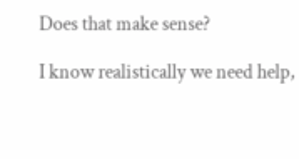Does that make sense?

I know realistically we need help,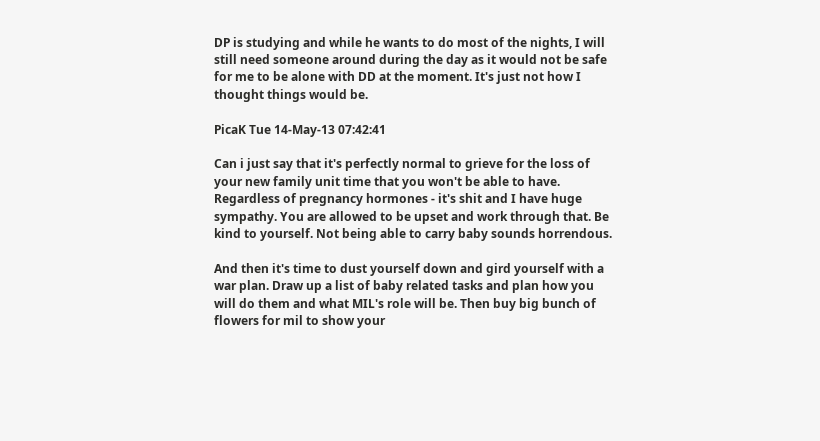DP is studying and while he wants to do most of the nights, I will still need someone around during the day as it would not be safe for me to be alone with DD at the moment. It's just not how I thought things would be.

PicaK Tue 14-May-13 07:42:41

Can i just say that it's perfectly normal to grieve for the loss of your new family unit time that you won't be able to have. Regardless of pregnancy hormones - it's shit and I have huge sympathy. You are allowed to be upset and work through that. Be kind to yourself. Not being able to carry baby sounds horrendous.

And then it's time to dust yourself down and gird yourself with a war plan. Draw up a list of baby related tasks and plan how you will do them and what MIL's role will be. Then buy big bunch of flowers for mil to show your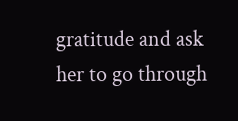gratitude and ask her to go through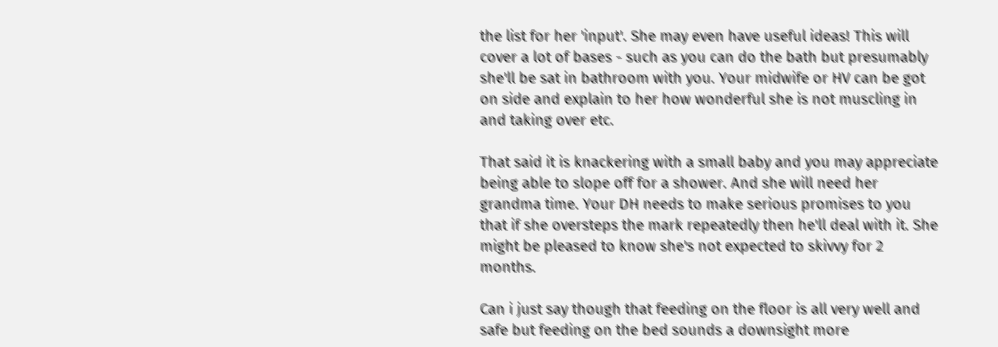the list for her 'input'. She may even have useful ideas! This will cover a lot of bases - such as you can do the bath but presumably she'll be sat in bathroom with you. Your midwife or HV can be got on side and explain to her how wonderful she is not muscling in and taking over etc.

That said it is knackering with a small baby and you may appreciate being able to slope off for a shower. And she will need her grandma time. Your DH needs to make serious promises to you that if she oversteps the mark repeatedly then he'll deal with it. She might be pleased to know she's not expected to skivvy for 2 months.

Can i just say though that feeding on the floor is all very well and safe but feeding on the bed sounds a downsight more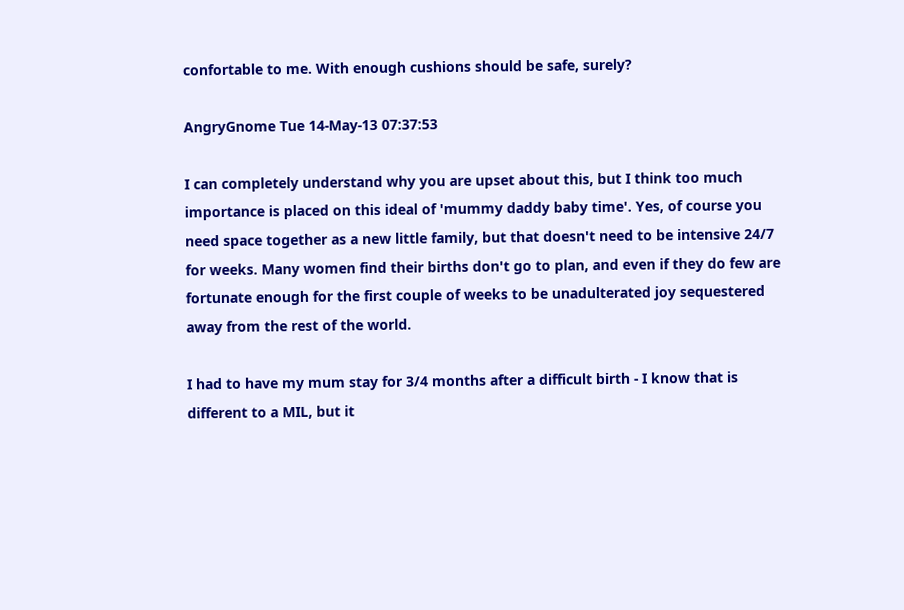confortable to me. With enough cushions should be safe, surely?

AngryGnome Tue 14-May-13 07:37:53

I can completely understand why you are upset about this, but I think too much importance is placed on this ideal of 'mummy daddy baby time'. Yes, of course you need space together as a new little family, but that doesn't need to be intensive 24/7 for weeks. Many women find their births don't go to plan, and even if they do few are fortunate enough for the first couple of weeks to be unadulterated joy sequestered away from the rest of the world.

I had to have my mum stay for 3/4 months after a difficult birth - I know that is different to a MIL, but it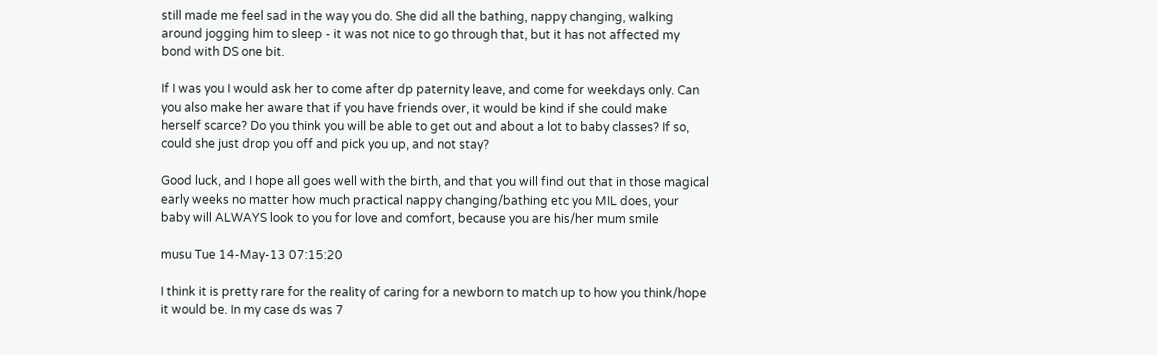still made me feel sad in the way you do. She did all the bathing, nappy changing, walking around jogging him to sleep - it was not nice to go through that, but it has not affected my bond with DS one bit.

If I was you I would ask her to come after dp paternity leave, and come for weekdays only. Can you also make her aware that if you have friends over, it would be kind if she could make herself scarce? Do you think you will be able to get out and about a lot to baby classes? If so, could she just drop you off and pick you up, and not stay?

Good luck, and I hope all goes well with the birth, and that you will find out that in those magical early weeks no matter how much practical nappy changing/bathing etc you MIL does, your baby will ALWAYS look to you for love and comfort, because you are his/her mum smile

musu Tue 14-May-13 07:15:20

I think it is pretty rare for the reality of caring for a newborn to match up to how you think/hope it would be. In my case ds was 7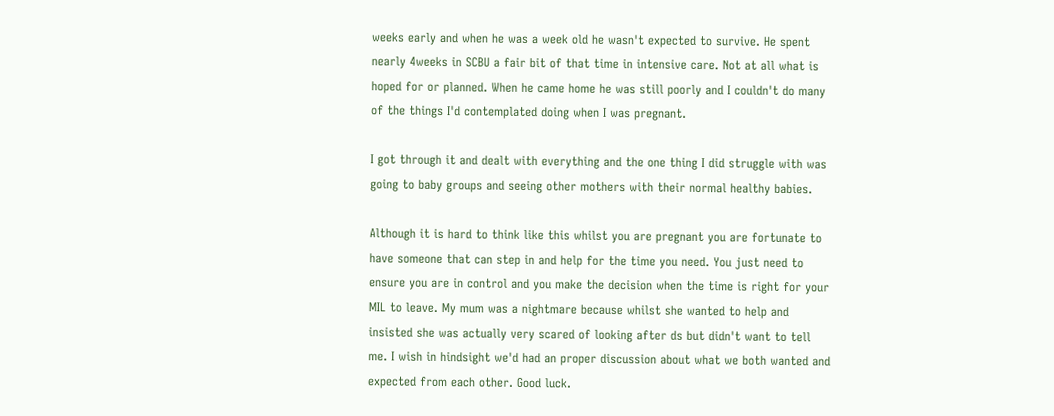weeks early and when he was a week old he wasn't expected to survive. He spent nearly 4weeks in SCBU a fair bit of that time in intensive care. Not at all what is hoped for or planned. When he came home he was still poorly and I couldn't do many of the things I'd contemplated doing when I was pregnant.

I got through it and dealt with everything and the one thing I did struggle with was going to baby groups and seeing other mothers with their normal healthy babies.

Although it is hard to think like this whilst you are pregnant you are fortunate to have someone that can step in and help for the time you need. You just need to ensure you are in control and you make the decision when the time is right for your MIL to leave. My mum was a nightmare because whilst she wanted to help and insisted she was actually very scared of looking after ds but didn't want to tell me. I wish in hindsight we'd had an proper discussion about what we both wanted and expected from each other. Good luck.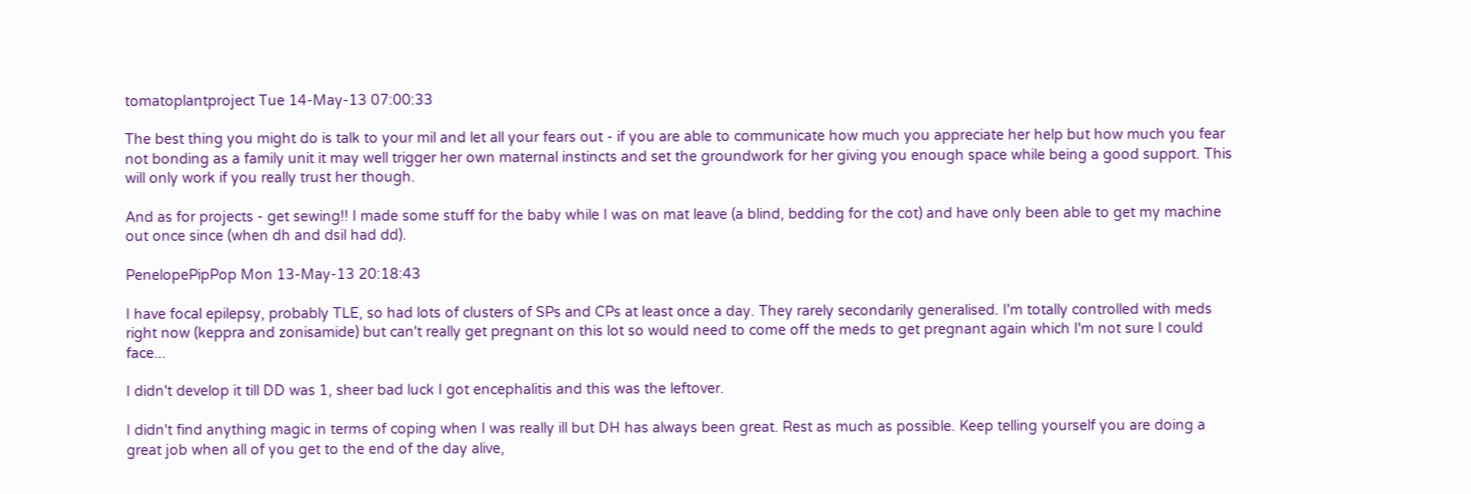tomatoplantproject Tue 14-May-13 07:00:33

The best thing you might do is talk to your mil and let all your fears out - if you are able to communicate how much you appreciate her help but how much you fear not bonding as a family unit it may well trigger her own maternal instincts and set the groundwork for her giving you enough space while being a good support. This will only work if you really trust her though.

And as for projects - get sewing!! I made some stuff for the baby while I was on mat leave (a blind, bedding for the cot) and have only been able to get my machine out once since (when dh and dsil had dd).

PenelopePipPop Mon 13-May-13 20:18:43

I have focal epilepsy, probably TLE, so had lots of clusters of SPs and CPs at least once a day. They rarely secondarily generalised. I'm totally controlled with meds right now (keppra and zonisamide) but can't really get pregnant on this lot so would need to come off the meds to get pregnant again which I'm not sure I could face...

I didn't develop it till DD was 1, sheer bad luck I got encephalitis and this was the leftover.

I didn't find anything magic in terms of coping when I was really ill but DH has always been great. Rest as much as possible. Keep telling yourself you are doing a great job when all of you get to the end of the day alive,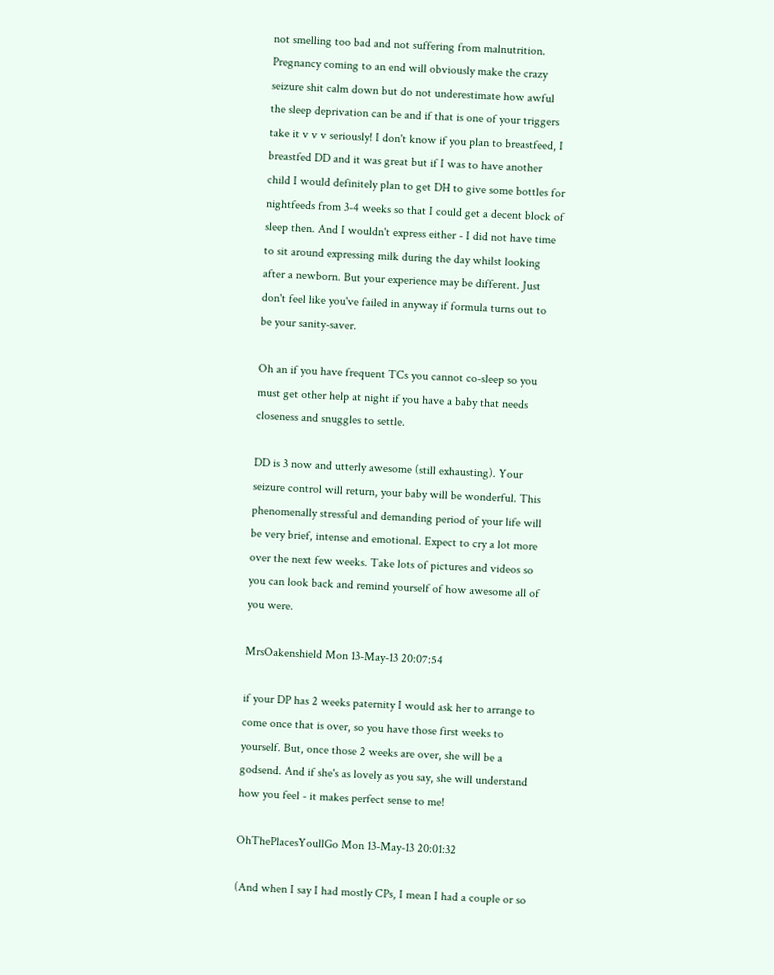not smelling too bad and not suffering from malnutrition. Pregnancy coming to an end will obviously make the crazy seizure shit calm down but do not underestimate how awful the sleep deprivation can be and if that is one of your triggers take it v v v seriously! I don't know if you plan to breastfeed, I breastfed DD and it was great but if I was to have another child I would definitely plan to get DH to give some bottles for nightfeeds from 3-4 weeks so that I could get a decent block of sleep then. And I wouldn't express either - I did not have time to sit around expressing milk during the day whilst looking after a newborn. But your experience may be different. Just don't feel like you've failed in anyway if formula turns out to be your sanity-saver.

Oh an if you have frequent TCs you cannot co-sleep so you must get other help at night if you have a baby that needs closeness and snuggles to settle.

DD is 3 now and utterly awesome (still exhausting). Your seizure control will return, your baby will be wonderful. This phenomenally stressful and demanding period of your life will be very brief, intense and emotional. Expect to cry a lot more over the next few weeks. Take lots of pictures and videos so you can look back and remind yourself of how awesome all of you were.

MrsOakenshield Mon 13-May-13 20:07:54

if your DP has 2 weeks paternity I would ask her to arrange to come once that is over, so you have those first weeks to yourself. But, once those 2 weeks are over, she will be a godsend. And if she's as lovely as you say, she will understand how you feel - it makes perfect sense to me!

OhThePlacesYoullGo Mon 13-May-13 20:01:32

(And when I say I had mostly CPs, I mean I had a couple or so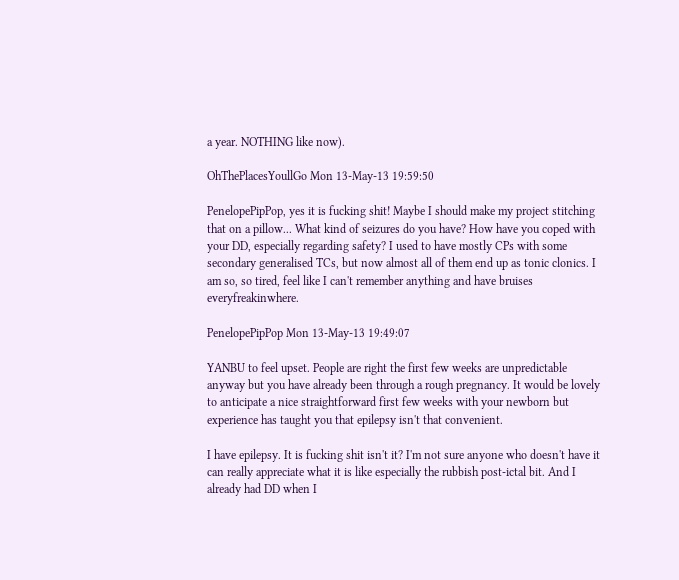a year. NOTHING like now).

OhThePlacesYoullGo Mon 13-May-13 19:59:50

PenelopePipPop, yes it is fucking shit! Maybe I should make my project stitching that on a pillow... What kind of seizures do you have? How have you coped with your DD, especially regarding safety? I used to have mostly CPs with some secondary generalised TCs, but now almost all of them end up as tonic clonics. I am so, so tired, feel like I can't remember anything and have bruises everyfreakinwhere.

PenelopePipPop Mon 13-May-13 19:49:07

YANBU to feel upset. People are right the first few weeks are unpredictable anyway but you have already been through a rough pregnancy. It would be lovely to anticipate a nice straightforward first few weeks with your newborn but experience has taught you that epilepsy isn't that convenient.

I have epilepsy. It is fucking shit isn't it? I'm not sure anyone who doesn't have it can really appreciate what it is like especially the rubbish post-ictal bit. And I already had DD when I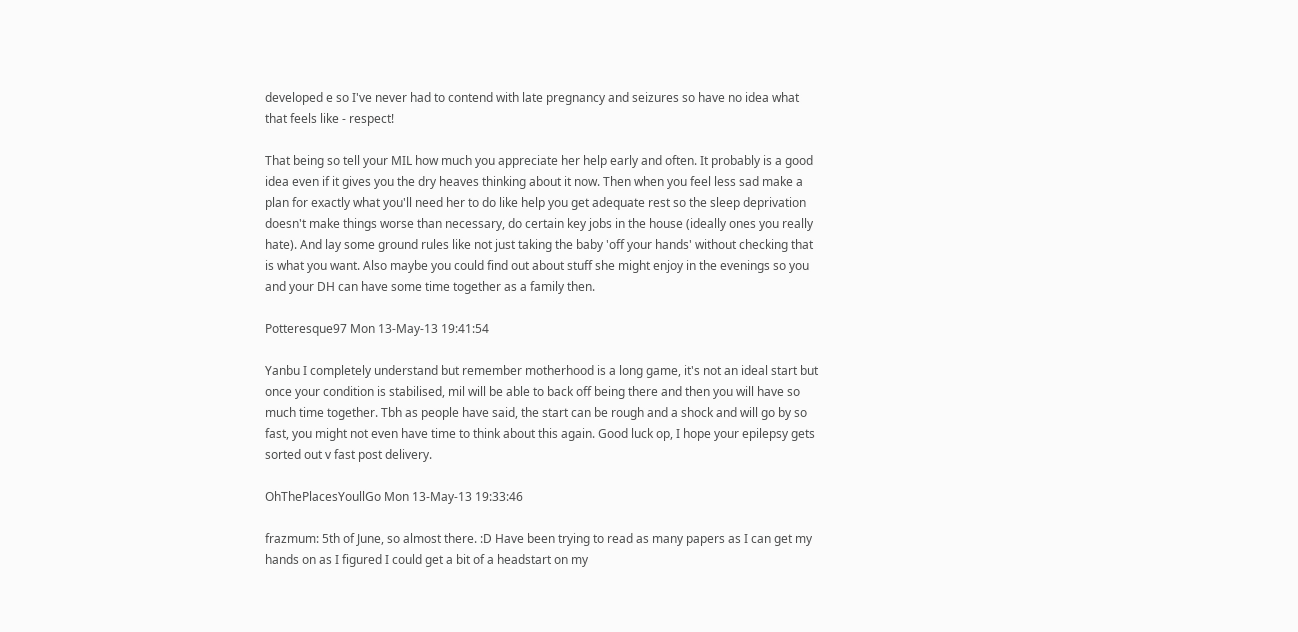developed e so I've never had to contend with late pregnancy and seizures so have no idea what that feels like - respect!

That being so tell your MIL how much you appreciate her help early and often. It probably is a good idea even if it gives you the dry heaves thinking about it now. Then when you feel less sad make a plan for exactly what you'll need her to do like help you get adequate rest so the sleep deprivation doesn't make things worse than necessary, do certain key jobs in the house (ideally ones you really hate). And lay some ground rules like not just taking the baby 'off your hands' without checking that is what you want. Also maybe you could find out about stuff she might enjoy in the evenings so you and your DH can have some time together as a family then.

Potteresque97 Mon 13-May-13 19:41:54

Yanbu I completely understand but remember motherhood is a long game, it's not an ideal start but once your condition is stabilised, mil will be able to back off being there and then you will have so much time together. Tbh as people have said, the start can be rough and a shock and will go by so fast, you might not even have time to think about this again. Good luck op, I hope your epilepsy gets sorted out v fast post delivery.

OhThePlacesYoullGo Mon 13-May-13 19:33:46

frazmum: 5th of June, so almost there. :D Have been trying to read as many papers as I can get my hands on as I figured I could get a bit of a headstart on my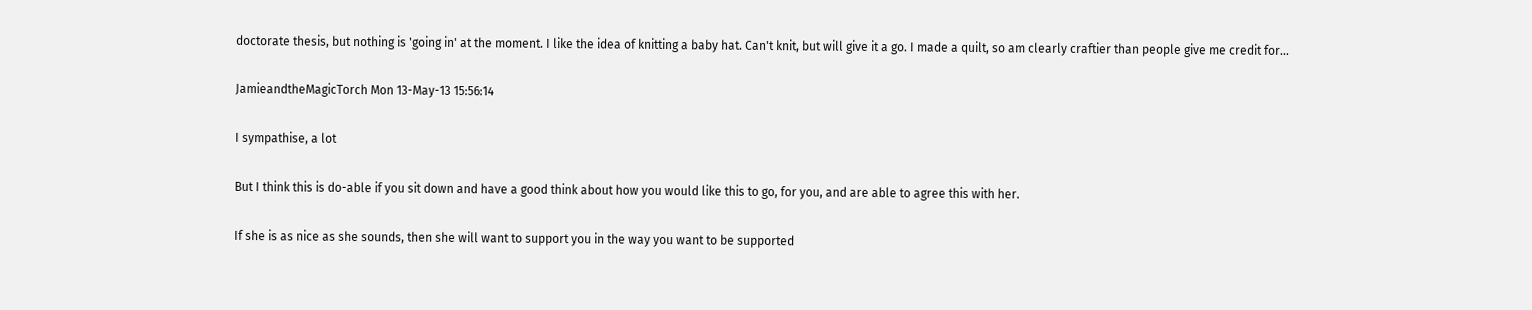doctorate thesis, but nothing is 'going in' at the moment. I like the idea of knitting a baby hat. Can't knit, but will give it a go. I made a quilt, so am clearly craftier than people give me credit for...

JamieandtheMagicTorch Mon 13-May-13 15:56:14

I sympathise, a lot

But I think this is do-able if you sit down and have a good think about how you would like this to go, for you, and are able to agree this with her.

If she is as nice as she sounds, then she will want to support you in the way you want to be supported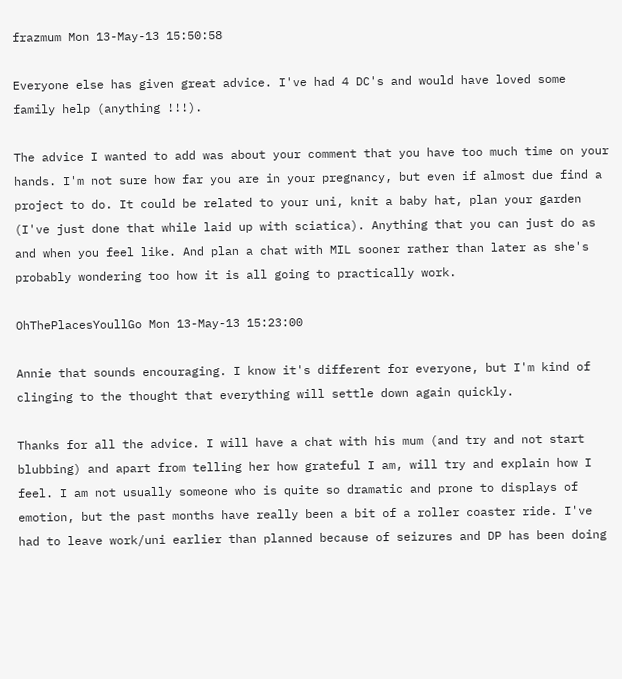frazmum Mon 13-May-13 15:50:58

Everyone else has given great advice. I've had 4 DC's and would have loved some family help (anything !!!).

The advice I wanted to add was about your comment that you have too much time on your hands. I'm not sure how far you are in your pregnancy, but even if almost due find a project to do. It could be related to your uni, knit a baby hat, plan your garden (I've just done that while laid up with sciatica). Anything that you can just do as and when you feel like. And plan a chat with MIL sooner rather than later as she's probably wondering too how it is all going to practically work.

OhThePlacesYoullGo Mon 13-May-13 15:23:00

Annie that sounds encouraging. I know it's different for everyone, but I'm kind of clinging to the thought that everything will settle down again quickly.

Thanks for all the advice. I will have a chat with his mum (and try and not start blubbing) and apart from telling her how grateful I am, will try and explain how I feel. I am not usually someone who is quite so dramatic and prone to displays of emotion, but the past months have really been a bit of a roller coaster ride. I've had to leave work/uni earlier than planned because of seizures and DP has been doing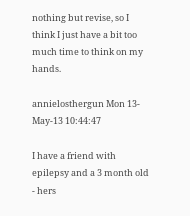nothing but revise, so I think I just have a bit too much time to think on my hands.

annielosthergun Mon 13-May-13 10:44:47

I have a friend with epilepsy and a 3 month old - hers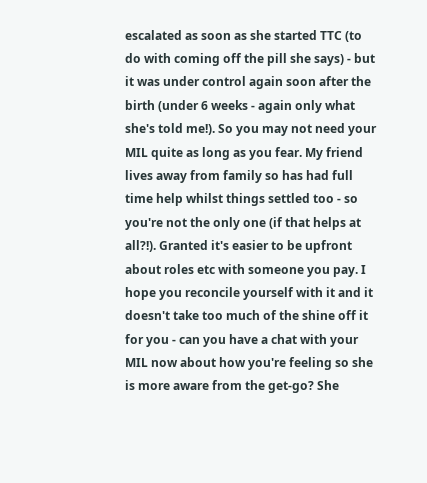escalated as soon as she started TTC (to do with coming off the pill she says) - but it was under control again soon after the birth (under 6 weeks - again only what she's told me!). So you may not need your MIL quite as long as you fear. My friend lives away from family so has had full time help whilst things settled too - so you're not the only one (if that helps at all?!). Granted it's easier to be upfront about roles etc with someone you pay. I hope you reconcile yourself with it and it doesn't take too much of the shine off it for you - can you have a chat with your MIL now about how you're feeling so she is more aware from the get-go? She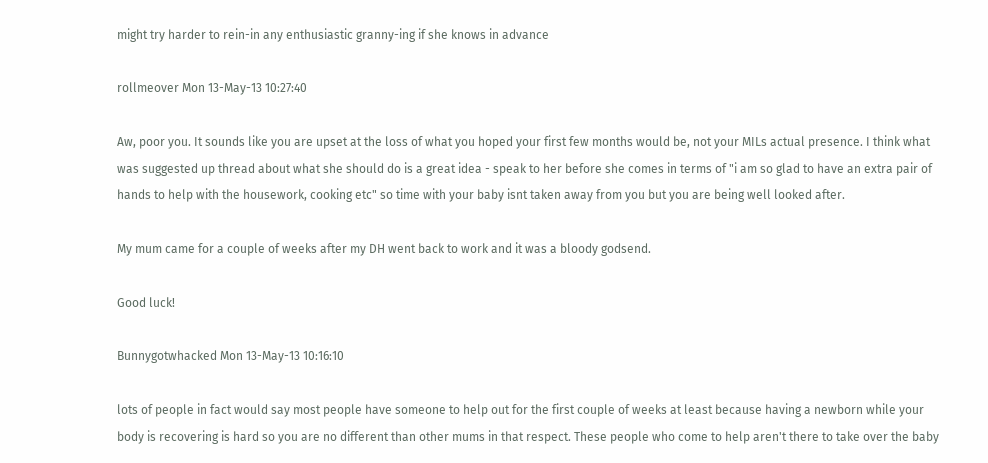might try harder to rein-in any enthusiastic granny-ing if she knows in advance

rollmeover Mon 13-May-13 10:27:40

Aw, poor you. It sounds like you are upset at the loss of what you hoped your first few months would be, not your MILs actual presence. I think what was suggested up thread about what she should do is a great idea - speak to her before she comes in terms of "i am so glad to have an extra pair of hands to help with the housework, cooking etc" so time with your baby isnt taken away from you but you are being well looked after.

My mum came for a couple of weeks after my DH went back to work and it was a bloody godsend.

Good luck!

Bunnygotwhacked Mon 13-May-13 10:16:10

lots of people in fact would say most people have someone to help out for the first couple of weeks at least because having a newborn while your body is recovering is hard so you are no different than other mums in that respect. These people who come to help aren't there to take over the baby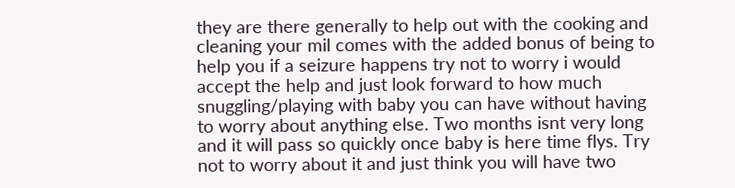they are there generally to help out with the cooking and cleaning your mil comes with the added bonus of being to help you if a seizure happens try not to worry i would accept the help and just look forward to how much snuggling/playing with baby you can have without having to worry about anything else. Two months isnt very long and it will pass so quickly once baby is here time flys. Try not to worry about it and just think you will have two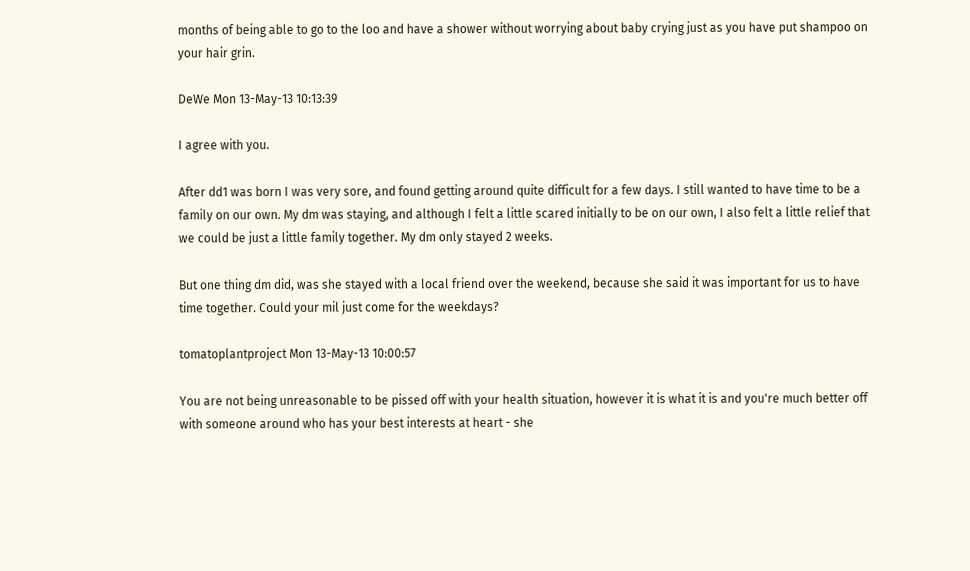months of being able to go to the loo and have a shower without worrying about baby crying just as you have put shampoo on your hair grin.

DeWe Mon 13-May-13 10:13:39

I agree with you.

After dd1 was born I was very sore, and found getting around quite difficult for a few days. I still wanted to have time to be a family on our own. My dm was staying, and although I felt a little scared initially to be on our own, I also felt a little relief that we could be just a little family together. My dm only stayed 2 weeks.

But one thing dm did, was she stayed with a local friend over the weekend, because she said it was important for us to have time together. Could your mil just come for the weekdays?

tomatoplantproject Mon 13-May-13 10:00:57

You are not being unreasonable to be pissed off with your health situation, however it is what it is and you're much better off with someone around who has your best interests at heart - she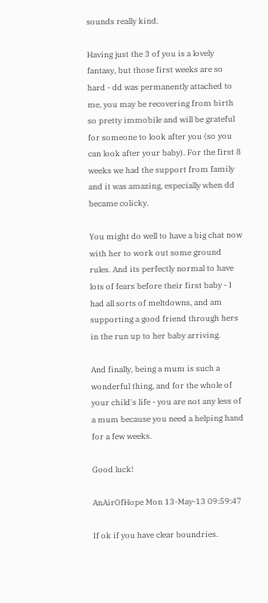sounds really kind.

Having just the 3 of you is a lovely fantasy, but those first weeks are so hard - dd was permanently attached to me, you may be recovering from birth so pretty immobile and will be grateful for someone to look after you (so you can look after your baby). For the first 8 weeks we had the support from family and it was amazing, especially when dd became colicky.

You might do well to have a big chat now with her to work out some ground rules. And its perfectly normal to have lots of fears before their first baby - I had all sorts of meltdowns, and am supporting a good friend through hers in the run up to her baby arriving.

And finally, being a mum is such a wonderful thing, and for the whole of your child's life - you are not any less of a mum because you need a helping hand for a few weeks.

Good luck!

AnAirOfHope Mon 13-May-13 09:59:47

If ok if you have clear boundries.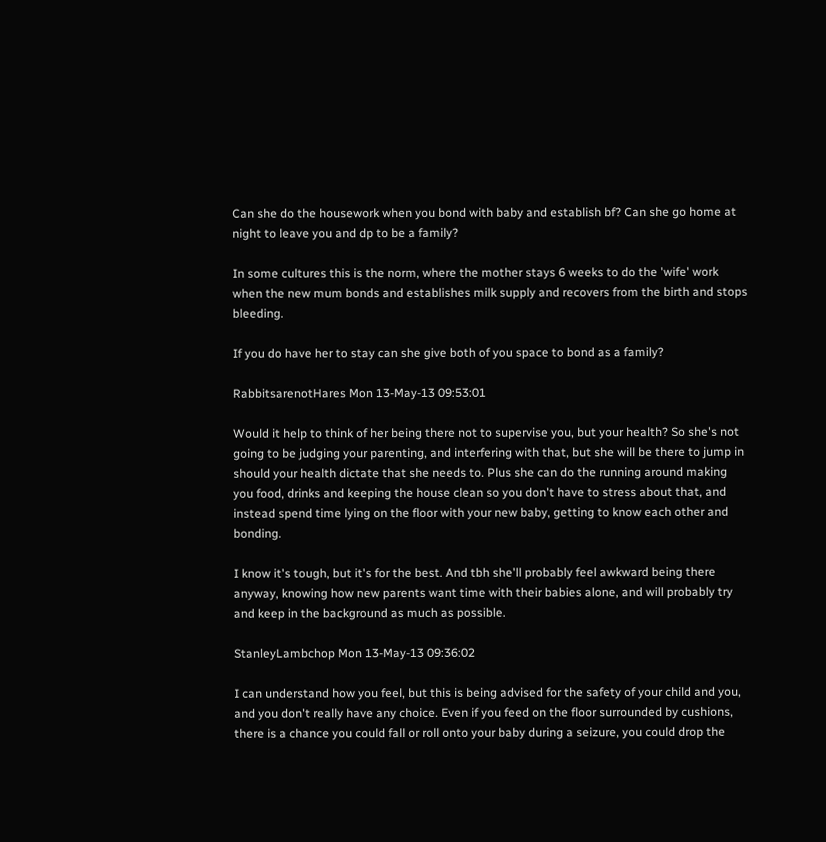Can she do the housework when you bond with baby and establish bf? Can she go home at night to leave you and dp to be a family?

In some cultures this is the norm, where the mother stays 6 weeks to do the 'wife' work when the new mum bonds and establishes milk supply and recovers from the birth and stops bleeding.

If you do have her to stay can she give both of you space to bond as a family?

RabbitsarenotHares Mon 13-May-13 09:53:01

Would it help to think of her being there not to supervise you, but your health? So she's not going to be judging your parenting, and interfering with that, but she will be there to jump in should your health dictate that she needs to. Plus she can do the running around making you food, drinks and keeping the house clean so you don't have to stress about that, and instead spend time lying on the floor with your new baby, getting to know each other and bonding.

I know it's tough, but it's for the best. And tbh she'll probably feel awkward being there anyway, knowing how new parents want time with their babies alone, and will probably try and keep in the background as much as possible.

StanleyLambchop Mon 13-May-13 09:36:02

I can understand how you feel, but this is being advised for the safety of your child and you, and you don't really have any choice. Even if you feed on the floor surrounded by cushions, there is a chance you could fall or roll onto your baby during a seizure, you could drop the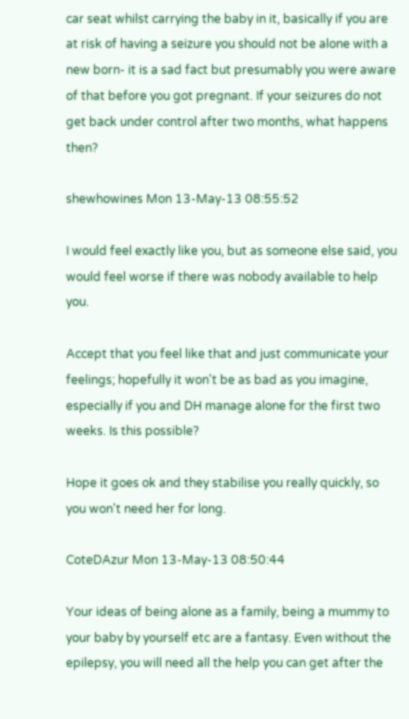car seat whilst carrying the baby in it, basically if you are at risk of having a seizure you should not be alone with a new born- it is a sad fact but presumably you were aware of that before you got pregnant. If your seizures do not get back under control after two months, what happens then?

shewhowines Mon 13-May-13 08:55:52

I would feel exactly like you, but as someone else said, you would feel worse if there was nobody available to help you.

Accept that you feel like that and just communicate your feelings; hopefully it won't be as bad as you imagine, especially if you and DH manage alone for the first two weeks. Is this possible?

Hope it goes ok and they stabilise you really quickly, so you won't need her for long.

CoteDAzur Mon 13-May-13 08:50:44

Your ideas of being alone as a family, being a mummy to your baby by yourself etc are a fantasy. Even without the epilepsy, you will need all the help you can get after the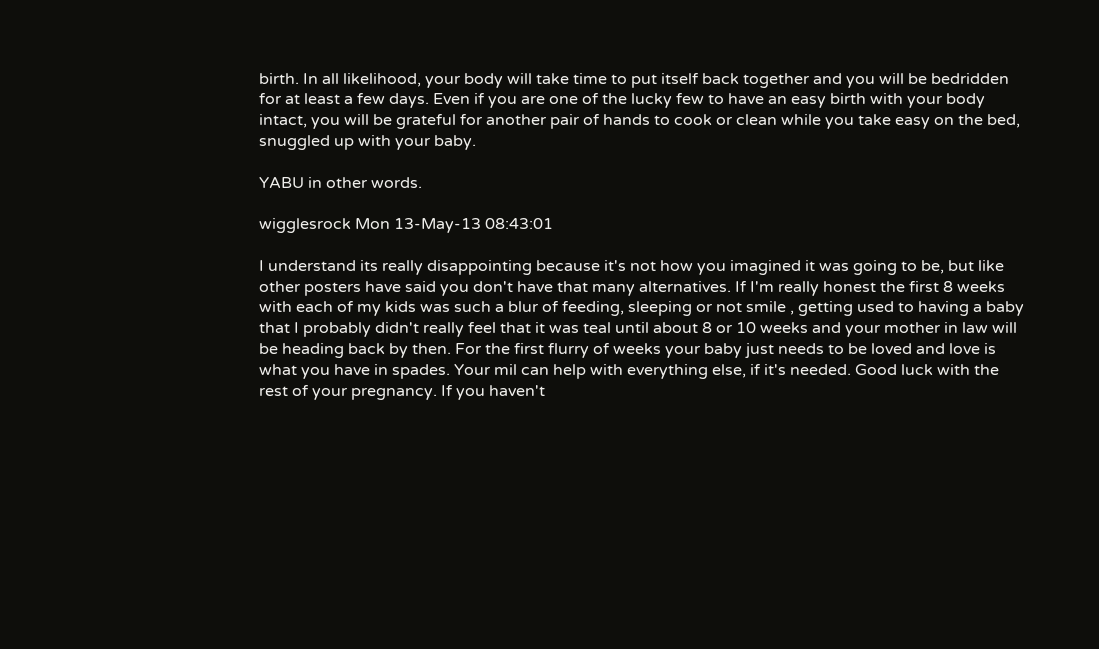birth. In all likelihood, your body will take time to put itself back together and you will be bedridden for at least a few days. Even if you are one of the lucky few to have an easy birth with your body intact, you will be grateful for another pair of hands to cook or clean while you take easy on the bed, snuggled up with your baby.

YABU in other words.

wigglesrock Mon 13-May-13 08:43:01

I understand its really disappointing because it's not how you imagined it was going to be, but like other posters have said you don't have that many alternatives. If I'm really honest the first 8 weeks with each of my kids was such a blur of feeding, sleeping or not smile , getting used to having a baby that I probably didn't really feel that it was teal until about 8 or 10 weeks and your mother in law will be heading back by then. For the first flurry of weeks your baby just needs to be loved and love is what you have in spades. Your mil can help with everything else, if it's needed. Good luck with the rest of your pregnancy. If you haven't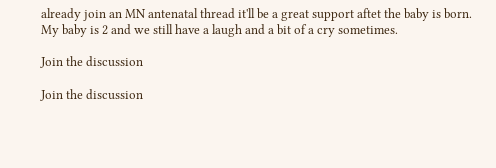already join an MN antenatal thread it'll be a great support aftet the baby is born. My baby is 2 and we still have a laugh and a bit of a cry sometimes.

Join the discussion

Join the discussion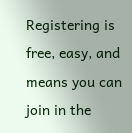Registering is free, easy, and means you can join in the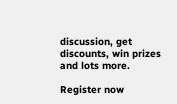discussion, get discounts, win prizes and lots more.

Register now